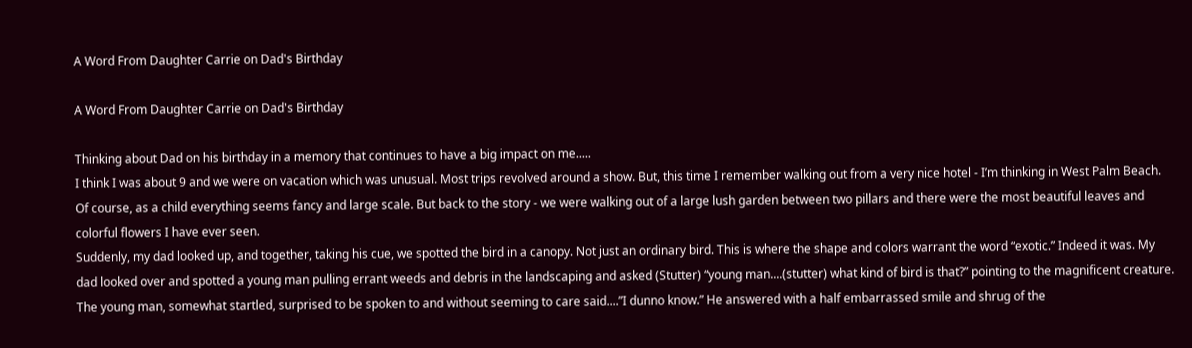A Word From Daughter Carrie on Dad's Birthday

A Word From Daughter Carrie on Dad's Birthday

Thinking about Dad on his birthday in a memory that continues to have a big impact on me.....
I think I was about 9 and we were on vacation which was unusual. Most trips revolved around a show. But, this time I remember walking out from a very nice hotel - I’m thinking in West Palm Beach. Of course, as a child everything seems fancy and large scale. But back to the story - we were walking out of a large lush garden between two pillars and there were the most beautiful leaves and colorful flowers I have ever seen.
Suddenly, my dad looked up, and together, taking his cue, we spotted the bird in a canopy. Not just an ordinary bird. This is where the shape and colors warrant the word “exotic.” Indeed it was. My dad looked over and spotted a young man pulling errant weeds and debris in the landscaping and asked (Stutter) “young man....(stutter) what kind of bird is that?” pointing to the magnificent creature. The young man, somewhat startled, surprised to be spoken to and without seeming to care said....”I dunno know.” He answered with a half embarrassed smile and shrug of the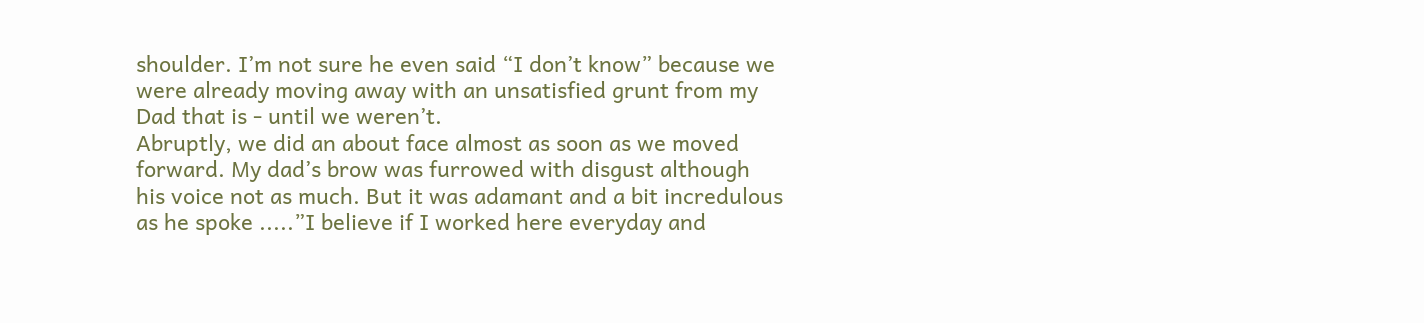shoulder. I’m not sure he even said “I don’t know” because we were already moving away with an unsatisfied grunt from my Dad that is - until we weren’t.
Abruptly, we did an about face almost as soon as we moved forward. My dad’s brow was furrowed with disgust although his voice not as much. But it was adamant and a bit incredulous as he spoke .....”I believe if I worked here everyday and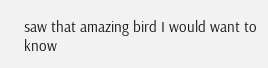saw that amazing bird I would want to know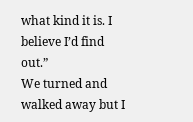what kind it is. I believe I’d find out.”
We turned and walked away but I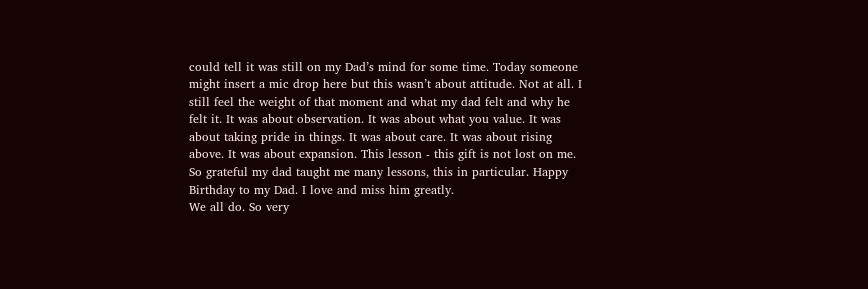could tell it was still on my Dad’s mind for some time. Today someone might insert a mic drop here but this wasn’t about attitude. Not at all. I still feel the weight of that moment and what my dad felt and why he felt it. It was about observation. It was about what you value. It was about taking pride in things. It was about care. It was about rising above. It was about expansion. This lesson - this gift is not lost on me.
So grateful my dad taught me many lessons, this in particular. Happy Birthday to my Dad. I love and miss him greatly.
We all do. So very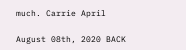much. Carrie April

August 08th, 2020 BACK